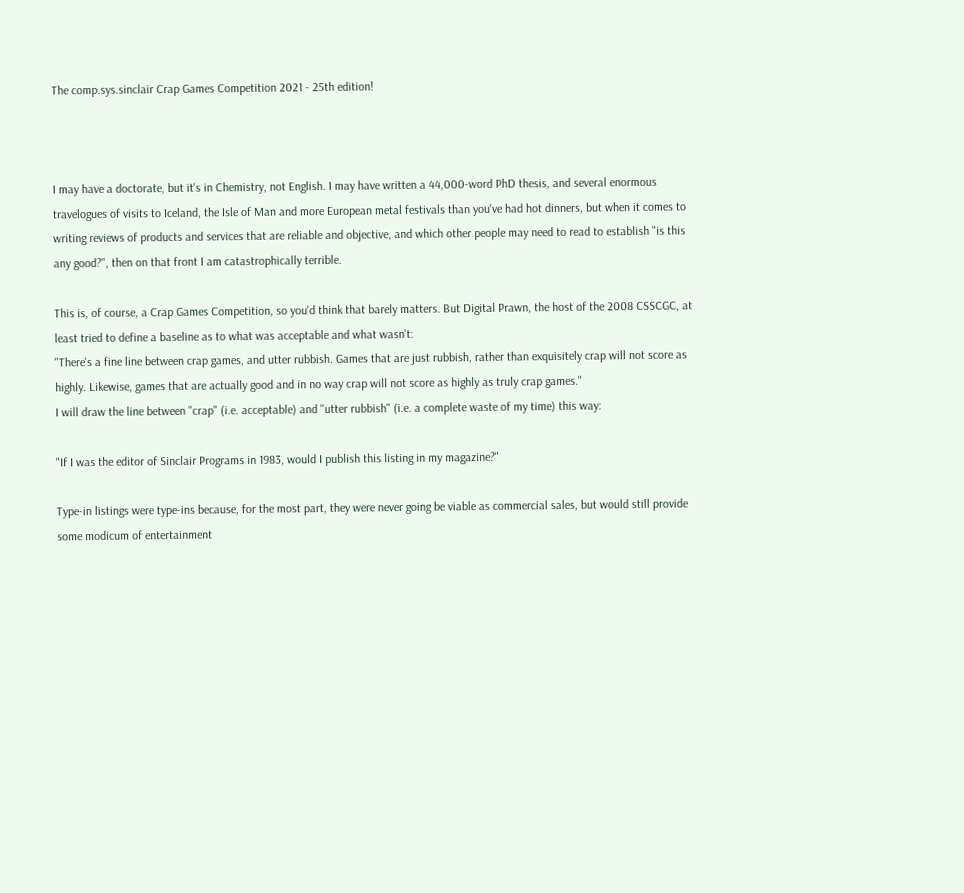The comp.sys.sinclair Crap Games Competition 2021 - 25th edition!



I may have a doctorate, but it's in Chemistry, not English. I may have written a 44,000-word PhD thesis, and several enormous travelogues of visits to Iceland, the Isle of Man and more European metal festivals than you've had hot dinners, but when it comes to writing reviews of products and services that are reliable and objective, and which other people may need to read to establish "is this any good?", then on that front I am catastrophically terrible.

This is, of course, a Crap Games Competition, so you'd think that barely matters. But Digital Prawn, the host of the 2008 CSSCGC, at least tried to define a baseline as to what was acceptable and what wasn't:
"There's a fine line between crap games, and utter rubbish. Games that are just rubbish, rather than exquisitely crap will not score as highly. Likewise, games that are actually good and in no way crap will not score as highly as truly crap games."
I will draw the line between "crap" (i.e. acceptable) and "utter rubbish" (i.e. a complete waste of my time) this way:

"If I was the editor of Sinclair Programs in 1983, would I publish this listing in my magazine?"

Type-in listings were type-ins because, for the most part, they were never going be viable as commercial sales, but would still provide some modicum of entertainment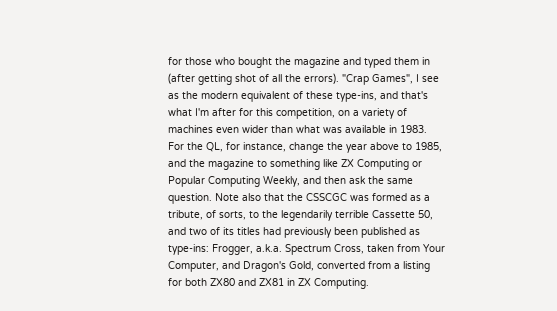for those who bought the magazine and typed them in (after getting shot of all the errors). "Crap Games", I see as the modern equivalent of these type-ins, and that's what I'm after for this competition, on a variety of machines even wider than what was available in 1983. For the QL, for instance, change the year above to 1985, and the magazine to something like ZX Computing or Popular Computing Weekly, and then ask the same question. Note also that the CSSCGC was formed as a tribute, of sorts, to the legendarily terrible Cassette 50, and two of its titles had previously been published as type-ins: Frogger, a.k.a. Spectrum Cross, taken from Your Computer, and Dragon's Gold, converted from a listing for both ZX80 and ZX81 in ZX Computing.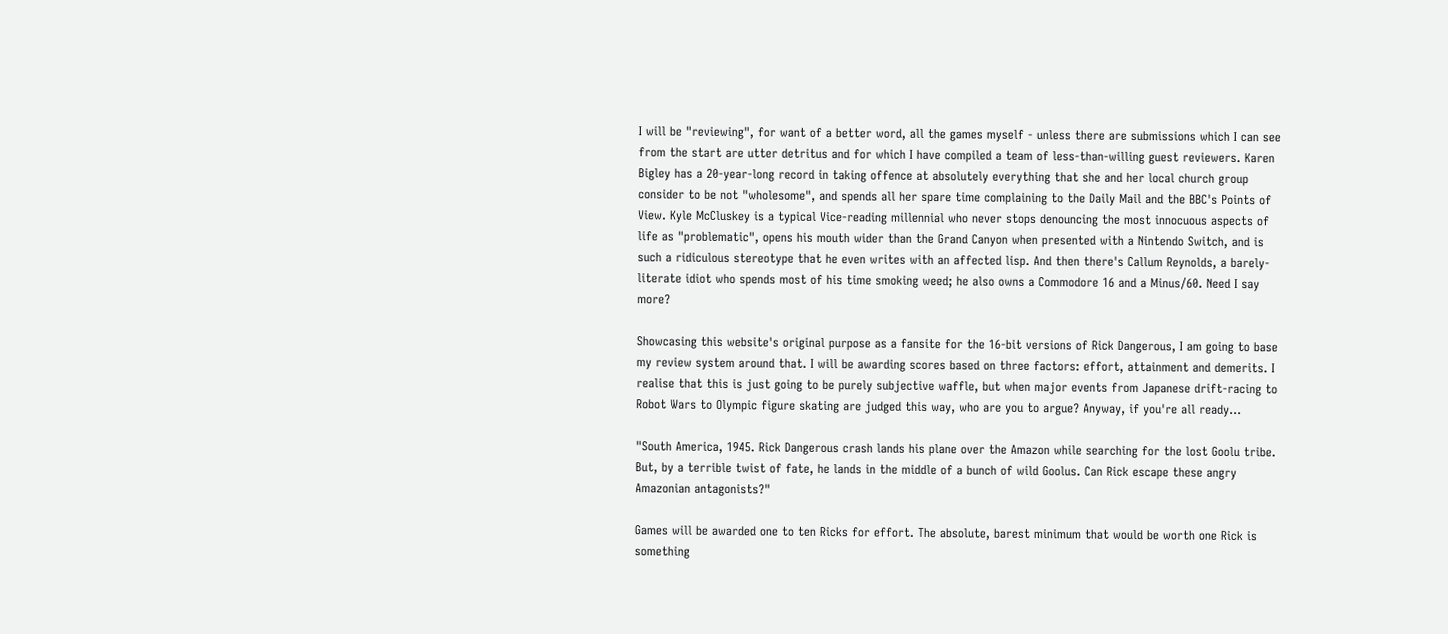I will be "reviewing", for want of a better word, all the games myself - unless there are submissions which I can see from the start are utter detritus and for which I have compiled a team of less-than-willing guest reviewers. Karen Bigley has a 20-year-long record in taking offence at absolutely everything that she and her local church group consider to be not "wholesome", and spends all her spare time complaining to the Daily Mail and the BBC's Points of View. Kyle McCluskey is a typical Vice-reading millennial who never stops denouncing the most innocuous aspects of life as "problematic", opens his mouth wider than the Grand Canyon when presented with a Nintendo Switch, and is such a ridiculous stereotype that he even writes with an affected lisp. And then there's Callum Reynolds, a barely-literate idiot who spends most of his time smoking weed; he also owns a Commodore 16 and a Minus/60. Need I say more?

Showcasing this website's original purpose as a fansite for the 16-bit versions of Rick Dangerous, I am going to base my review system around that. I will be awarding scores based on three factors: effort, attainment and demerits. I realise that this is just going to be purely subjective waffle, but when major events from Japanese drift-racing to Robot Wars to Olympic figure skating are judged this way, who are you to argue? Anyway, if you're all ready...

"South America, 1945. Rick Dangerous crash lands his plane over the Amazon while searching for the lost Goolu tribe. But, by a terrible twist of fate, he lands in the middle of a bunch of wild Goolus. Can Rick escape these angry Amazonian antagonists?"

Games will be awarded one to ten Ricks for effort. The absolute, barest minimum that would be worth one Rick is something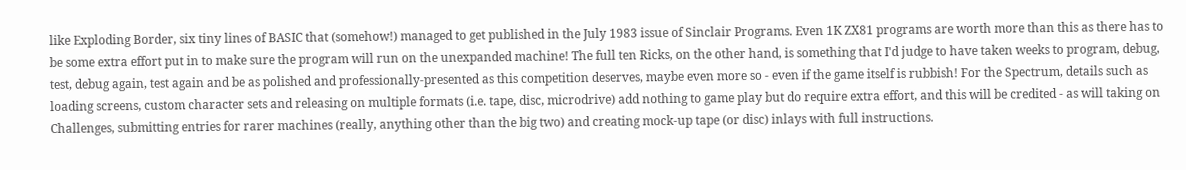like Exploding Border, six tiny lines of BASIC that (somehow!) managed to get published in the July 1983 issue of Sinclair Programs. Even 1K ZX81 programs are worth more than this as there has to be some extra effort put in to make sure the program will run on the unexpanded machine! The full ten Ricks, on the other hand, is something that I'd judge to have taken weeks to program, debug, test, debug again, test again and be as polished and professionally-presented as this competition deserves, maybe even more so - even if the game itself is rubbish! For the Spectrum, details such as loading screens, custom character sets and releasing on multiple formats (i.e. tape, disc, microdrive) add nothing to game play but do require extra effort, and this will be credited - as will taking on Challenges, submitting entries for rarer machines (really, anything other than the big two) and creating mock-up tape (or disc) inlays with full instructions.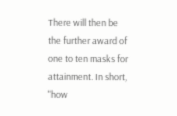There will then be the further award of one to ten masks for attainment. In short, "how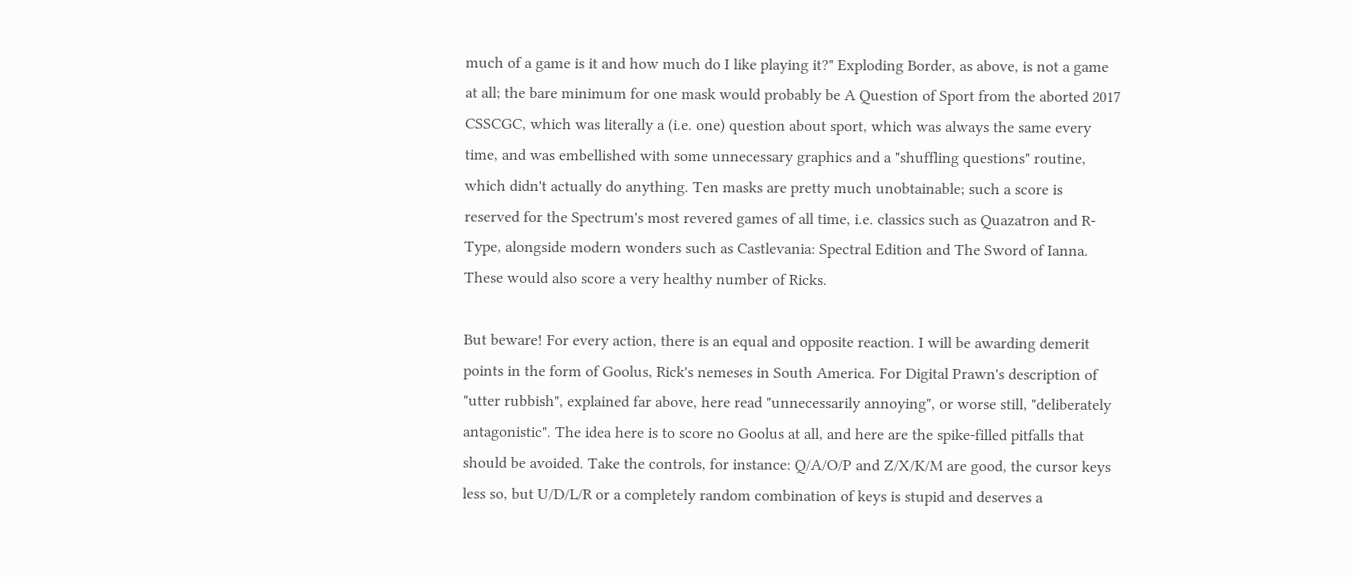much of a game is it and how much do I like playing it?" Exploding Border, as above, is not a game at all; the bare minimum for one mask would probably be A Question of Sport from the aborted 2017 CSSCGC, which was literally a (i.e. one) question about sport, which was always the same every time, and was embellished with some unnecessary graphics and a "shuffling questions" routine, which didn't actually do anything. Ten masks are pretty much unobtainable; such a score is reserved for the Spectrum's most revered games of all time, i.e. classics such as Quazatron and R-Type, alongside modern wonders such as Castlevania: Spectral Edition and The Sword of Ianna. These would also score a very healthy number of Ricks.

But beware! For every action, there is an equal and opposite reaction. I will be awarding demerit points in the form of Goolus, Rick's nemeses in South America. For Digital Prawn's description of "utter rubbish", explained far above, here read "unnecessarily annoying", or worse still, "deliberately antagonistic". The idea here is to score no Goolus at all, and here are the spike-filled pitfalls that should be avoided. Take the controls, for instance: Q/A/O/P and Z/X/K/M are good, the cursor keys less so, but U/D/L/R or a completely random combination of keys is stupid and deserves a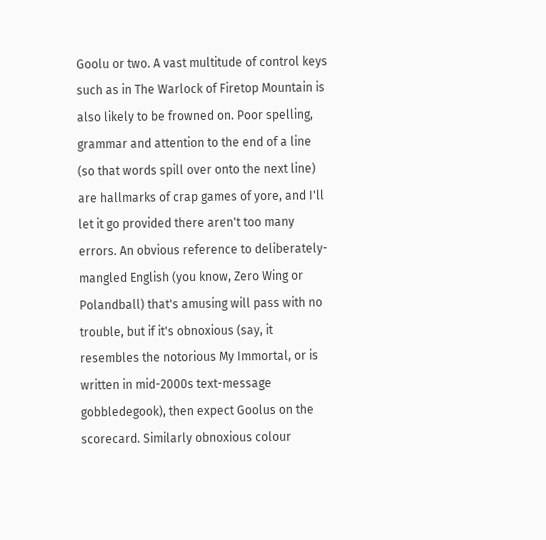Goolu or two. A vast multitude of control keys such as in The Warlock of Firetop Mountain is also likely to be frowned on. Poor spelling, grammar and attention to the end of a line (so that words spill over onto the next line) are hallmarks of crap games of yore, and I'll let it go provided there aren't too many errors. An obvious reference to deliberately-mangled English (you know, Zero Wing or Polandball) that's amusing will pass with no trouble, but if it's obnoxious (say, it resembles the notorious My Immortal, or is written in mid-2000s text-message gobbledegook), then expect Goolus on the scorecard. Similarly obnoxious colour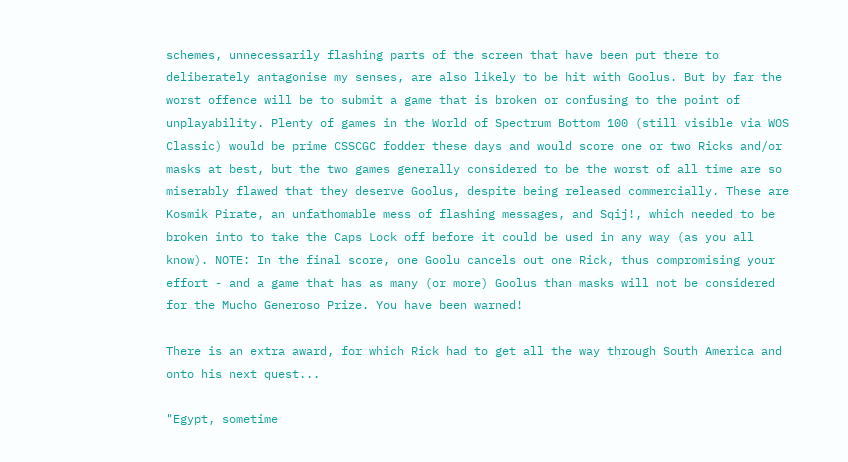schemes, unnecessarily flashing parts of the screen that have been put there to deliberately antagonise my senses, are also likely to be hit with Goolus. But by far the worst offence will be to submit a game that is broken or confusing to the point of unplayability. Plenty of games in the World of Spectrum Bottom 100 (still visible via WOS Classic) would be prime CSSCGC fodder these days and would score one or two Ricks and/or masks at best, but the two games generally considered to be the worst of all time are so miserably flawed that they deserve Goolus, despite being released commercially. These are Kosmik Pirate, an unfathomable mess of flashing messages, and Sqij!, which needed to be broken into to take the Caps Lock off before it could be used in any way (as you all know). NOTE: In the final score, one Goolu cancels out one Rick, thus compromising your effort - and a game that has as many (or more) Goolus than masks will not be considered for the Mucho Generoso Prize. You have been warned!

There is an extra award, for which Rick had to get all the way through South America and onto his next quest...

"Egypt, sometime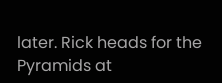later. Rick heads for the Pyramids at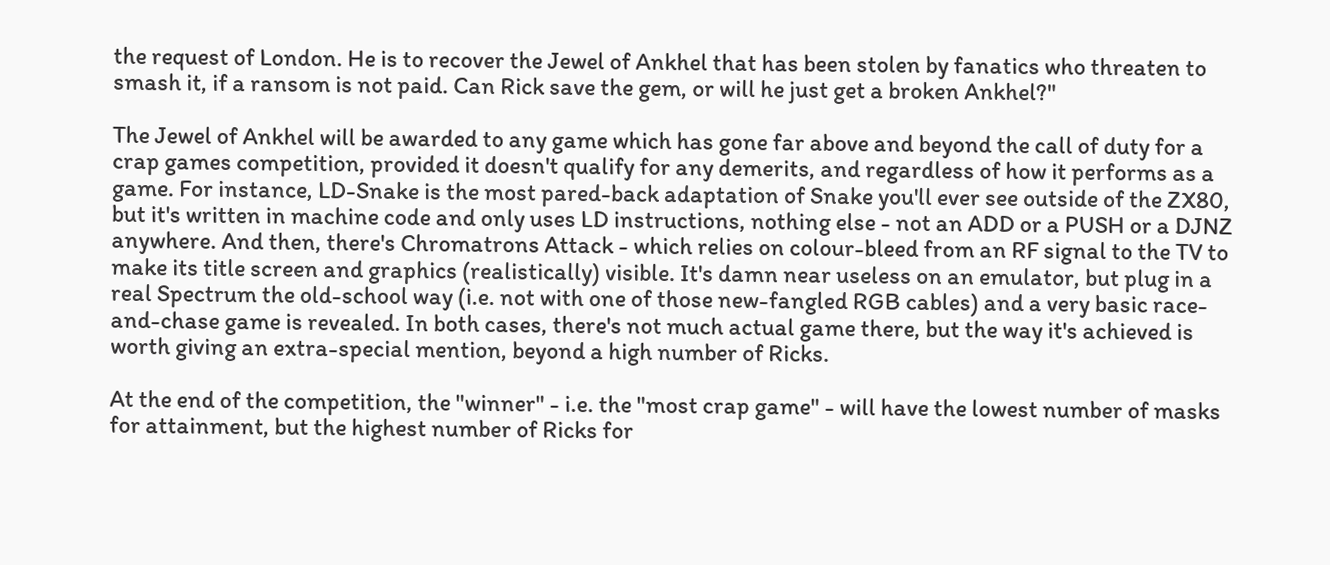the request of London. He is to recover the Jewel of Ankhel that has been stolen by fanatics who threaten to smash it, if a ransom is not paid. Can Rick save the gem, or will he just get a broken Ankhel?"

The Jewel of Ankhel will be awarded to any game which has gone far above and beyond the call of duty for a crap games competition, provided it doesn't qualify for any demerits, and regardless of how it performs as a game. For instance, LD-Snake is the most pared-back adaptation of Snake you'll ever see outside of the ZX80, but it's written in machine code and only uses LD instructions, nothing else - not an ADD or a PUSH or a DJNZ anywhere. And then, there's Chromatrons Attack - which relies on colour-bleed from an RF signal to the TV to make its title screen and graphics (realistically) visible. It's damn near useless on an emulator, but plug in a real Spectrum the old-school way (i.e. not with one of those new-fangled RGB cables) and a very basic race-and-chase game is revealed. In both cases, there's not much actual game there, but the way it's achieved is worth giving an extra-special mention, beyond a high number of Ricks.

At the end of the competition, the "winner" - i.e. the "most crap game" - will have the lowest number of masks for attainment, but the highest number of Ricks for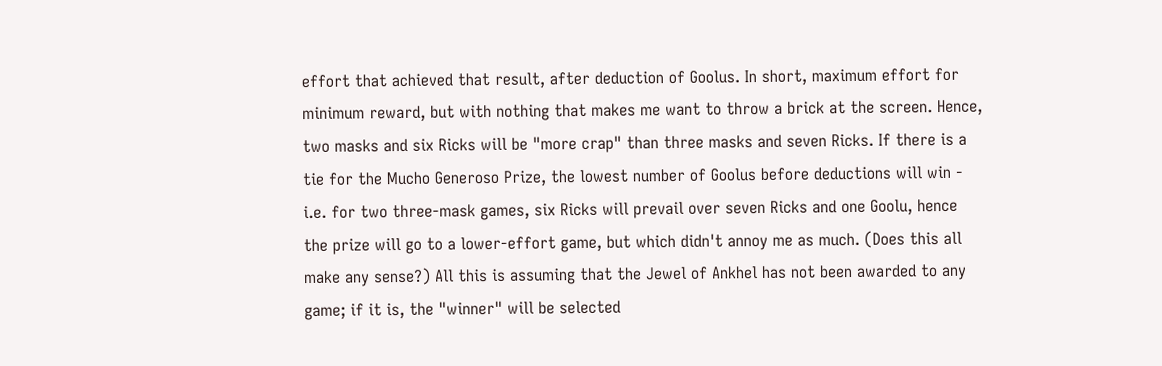effort that achieved that result, after deduction of Goolus. In short, maximum effort for minimum reward, but with nothing that makes me want to throw a brick at the screen. Hence, two masks and six Ricks will be "more crap" than three masks and seven Ricks. If there is a tie for the Mucho Generoso Prize, the lowest number of Goolus before deductions will win - i.e. for two three-mask games, six Ricks will prevail over seven Ricks and one Goolu, hence the prize will go to a lower-effort game, but which didn't annoy me as much. (Does this all make any sense?) All this is assuming that the Jewel of Ankhel has not been awarded to any game; if it is, the "winner" will be selected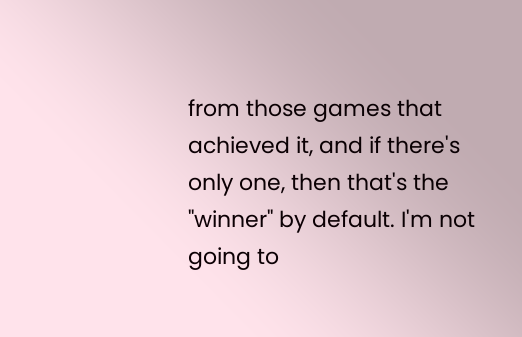from those games that achieved it, and if there's only one, then that's the "winner" by default. I'm not going to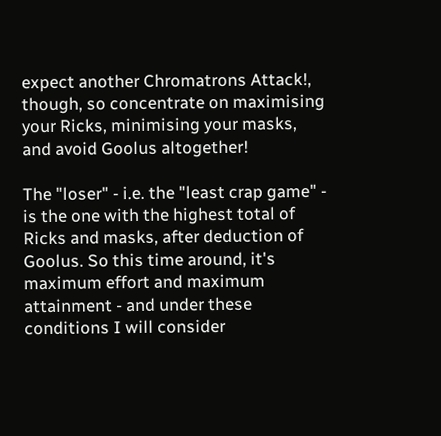expect another Chromatrons Attack!, though, so concentrate on maximising your Ricks, minimising your masks, and avoid Goolus altogether!

The "loser" - i.e. the "least crap game" - is the one with the highest total of Ricks and masks, after deduction of Goolus. So this time around, it's maximum effort and maximum attainment - and under these conditions I will consider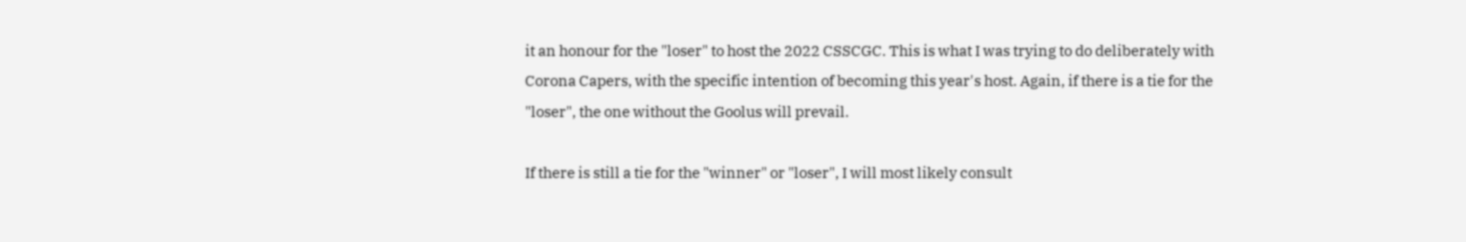it an honour for the "loser" to host the 2022 CSSCGC. This is what I was trying to do deliberately with Corona Capers, with the specific intention of becoming this year's host. Again, if there is a tie for the "loser", the one without the Goolus will prevail.

If there is still a tie for the "winner" or "loser", I will most likely consult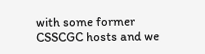with some former CSSCGC hosts and we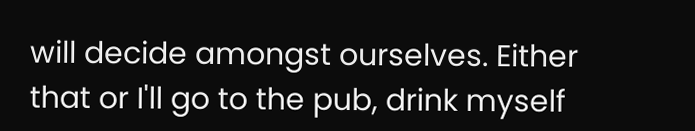will decide amongst ourselves. Either that or I'll go to the pub, drink myself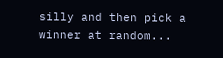silly and then pick a winner at random...